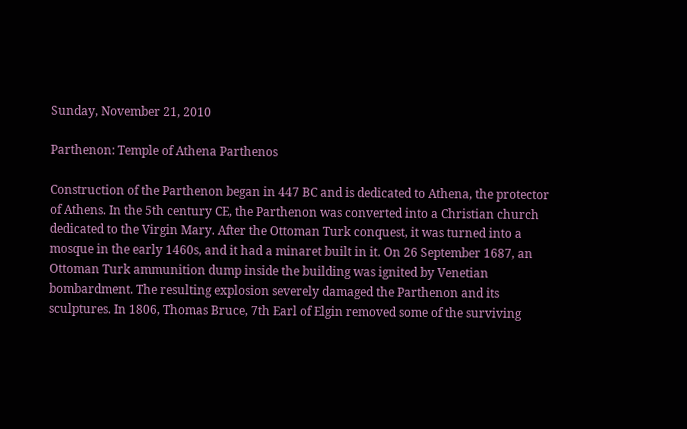Sunday, November 21, 2010

Parthenon: Temple of Athena Parthenos

Construction of the Parthenon began in 447 BC and is dedicated to Athena, the protector of Athens. In the 5th century CE, the Parthenon was converted into a Christian church dedicated to the Virgin Mary. After the Ottoman Turk conquest, it was turned into a mosque in the early 1460s, and it had a minaret built in it. On 26 September 1687, an Ottoman Turk ammunition dump inside the building was ignited by Venetian bombardment. The resulting explosion severely damaged the Parthenon and its sculptures. In 1806, Thomas Bruce, 7th Earl of Elgin removed some of the surviving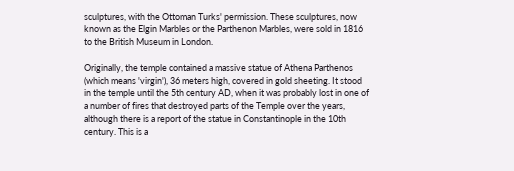sculptures, with the Ottoman Turks' permission. These sculptures, now known as the Elgin Marbles or the Parthenon Marbles, were sold in 1816 to the British Museum in London.

Originally, the temple contained a massive statue of Athena Parthenos (which means 'virgin'), 36 meters high, covered in gold sheeting. It stood in the temple until the 5th century AD, when it was probably lost in one of a number of fires that destroyed parts of the Temple over the years, although there is a report of the statue in Constantinople in the 10th century. This is a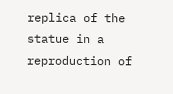replica of the statue in a reproduction of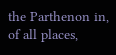the Parthenon in, of all places,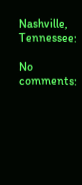Nashville, Tennessee:

No comments: